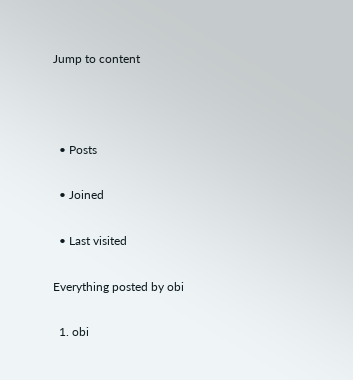Jump to content



  • Posts

  • Joined

  • Last visited

Everything posted by obi

  1. obi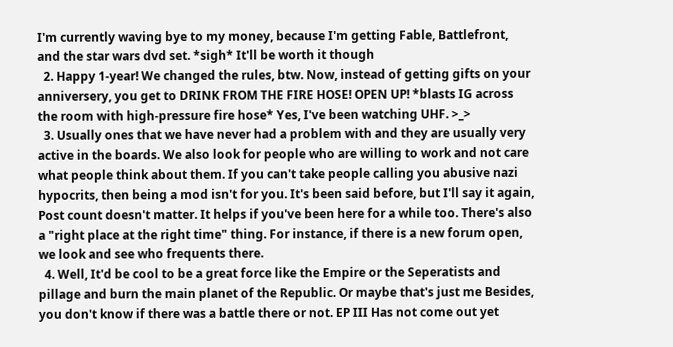I'm currently waving bye to my money, because I'm getting Fable, Battlefront, and the star wars dvd set. *sigh* It'll be worth it though
  2. Happy 1-year! We changed the rules, btw. Now, instead of getting gifts on your anniversery, you get to DRINK FROM THE FIRE HOSE! OPEN UP! *blasts IG across the room with high-pressure fire hose* Yes, I've been watching UHF. >_>
  3. Usually ones that we have never had a problem with and they are usually very active in the boards. We also look for people who are willing to work and not care what people think about them. If you can't take people calling you abusive nazi hypocrits, then being a mod isn't for you. It's been said before, but I'll say it again, Post count doesn't matter. It helps if you've been here for a while too. There's also a "right place at the right time" thing. For instance, if there is a new forum open, we look and see who frequents there.
  4. Well, It'd be cool to be a great force like the Empire or the Seperatists and pillage and burn the main planet of the Republic. Or maybe that's just me Besides, you don't know if there was a battle there or not. EP III Has not come out yet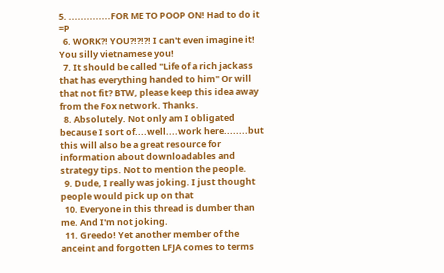5. ..............FOR ME TO POOP ON! Had to do it =P
  6. WORK?! YOU?!?!?! I can't even imagine it! You silly vietnamese you!
  7. It should be called "Life of a rich jackass that has everything handed to him" Or will that not fit? BTW, please keep this idea away from the Fox network. Thanks.
  8. Absolutely. Not only am I obligated because I sort of....well....work here........but this will also be a great resource for information about downloadables and strategy tips. Not to mention the people.
  9. Dude, I really was joking. I just thought people would pick up on that
  10. Everyone in this thread is dumber than me. And I'm not joking.
  11. Greedo! Yet another member of the anceint and forgotten LFJA comes to terms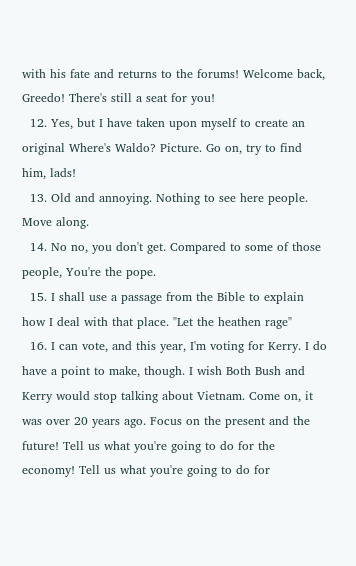with his fate and returns to the forums! Welcome back, Greedo! There's still a seat for you!
  12. Yes, but I have taken upon myself to create an original Where's Waldo? Picture. Go on, try to find him, lads!
  13. Old and annoying. Nothing to see here people. Move along.
  14. No no, you don't get. Compared to some of those people, You're the pope.
  15. I shall use a passage from the Bible to explain how I deal with that place. "Let the heathen rage"
  16. I can vote, and this year, I'm voting for Kerry. I do have a point to make, though. I wish Both Bush and Kerry would stop talking about Vietnam. Come on, it was over 20 years ago. Focus on the present and the future! Tell us what you're going to do for the economy! Tell us what you're going to do for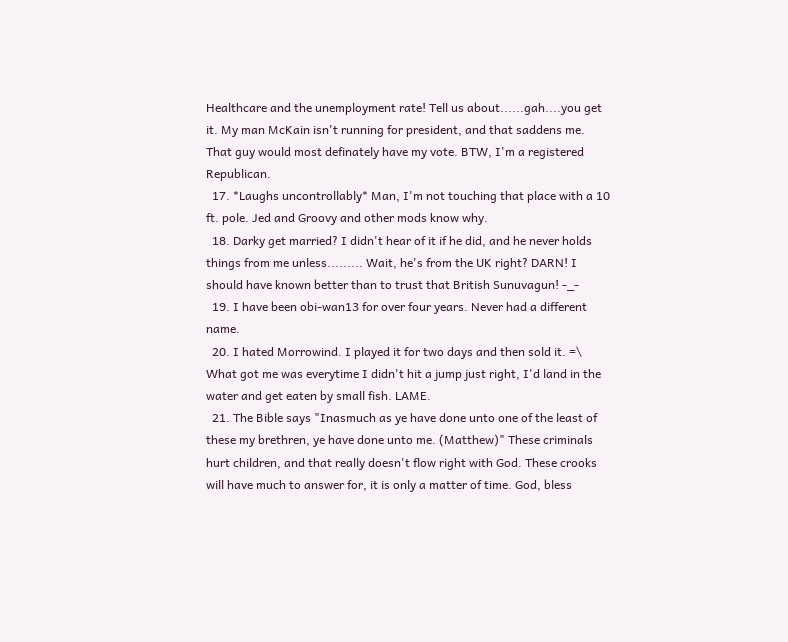Healthcare and the unemployment rate! Tell us about......gah....you get it. My man McKain isn't running for president, and that saddens me. That guy would most definately have my vote. BTW, I'm a registered Republican.
  17. *Laughs uncontrollably* Man, I'm not touching that place with a 10 ft. pole. Jed and Groovy and other mods know why.
  18. Darky get married? I didn't hear of it if he did, and he never holds things from me unless......... Wait, he's from the UK right? DARN! I should have known better than to trust that British Sunuvagun! -_-
  19. I have been obi-wan13 for over four years. Never had a different name.
  20. I hated Morrowind. I played it for two days and then sold it. =\ What got me was everytime I didn't hit a jump just right, I'd land in the water and get eaten by small fish. LAME.
  21. The Bible says "Inasmuch as ye have done unto one of the least of these my brethren, ye have done unto me. (Matthew)" These criminals hurt children, and that really doesn't flow right with God. These crooks will have much to answer for, it is only a matter of time. God, bless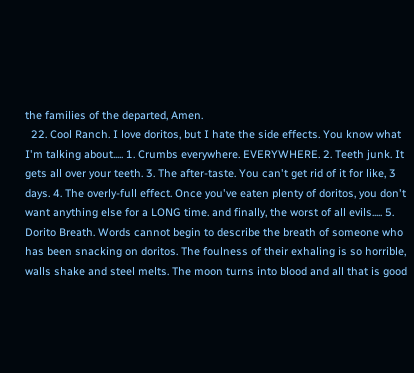the families of the departed, Amen.
  22. Cool Ranch. I love doritos, but I hate the side effects. You know what I'm talking about..... 1. Crumbs everywhere. EVERYWHERE. 2. Teeth junk. It gets all over your teeth. 3. The after-taste. You can't get rid of it for like, 3 days. 4. The overly-full effect. Once you've eaten plenty of doritos, you don't want anything else for a LONG time. and finally, the worst of all evils..... 5. Dorito Breath. Words cannot begin to describe the breath of someone who has been snacking on doritos. The foulness of their exhaling is so horrible, walls shake and steel melts. The moon turns into blood and all that is good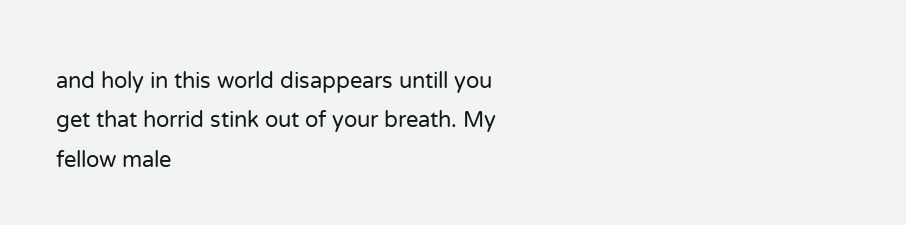and holy in this world disappears untill you get that horrid stink out of your breath. My fellow male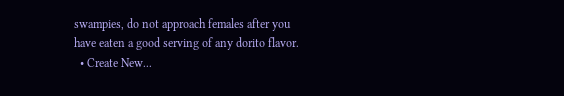swampies, do not approach females after you have eaten a good serving of any dorito flavor.
  • Create New...